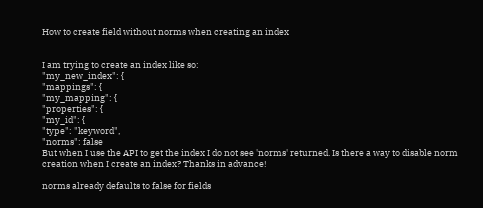How to create field without norms when creating an index


I am trying to create an index like so:
"my_new_index": {
"mappings": {
"my_mapping": {
"properties": {
"my_id": {
"type": "keyword",
"norms": false
But when I use the API to get the index I do not see 'norms' returned. Is there a way to disable norm creation when I create an index? Thanks in advance!

norms already defaults to false for fields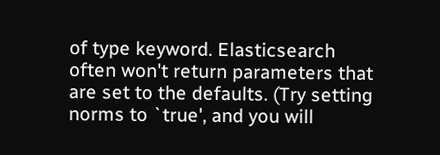of type keyword. Elasticsearch often won't return parameters that are set to the defaults. (Try setting norms to `true', and you will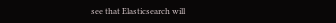see that Elasticsearch will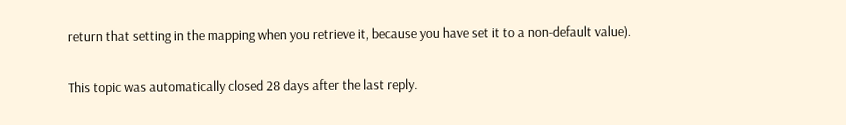return that setting in the mapping when you retrieve it, because you have set it to a non-default value).

This topic was automatically closed 28 days after the last reply.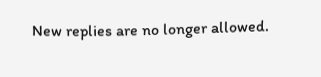New replies are no longer allowed.